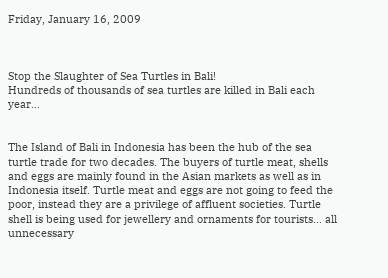Friday, January 16, 2009



Stop the Slaughter of Sea Turtles in Bali!
Hundreds of thousands of sea turtles are killed in Bali each year...


The Island of Bali in Indonesia has been the hub of the sea turtle trade for two decades. The buyers of turtle meat, shells and eggs are mainly found in the Asian markets as well as in Indonesia itself. Turtle meat and eggs are not going to feed the poor, instead they are a privilege of affluent societies. Turtle shell is being used for jewellery and ornaments for tourists... all unnecessary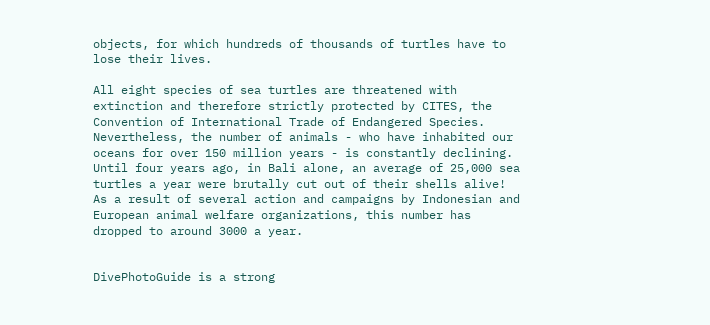objects, for which hundreds of thousands of turtles have to lose their lives.

All eight species of sea turtles are threatened with extinction and therefore strictly protected by CITES, the Convention of International Trade of Endangered Species. Nevertheless, the number of animals - who have inhabited our oceans for over 150 million years - is constantly declining. Until four years ago, in Bali alone, an average of 25,000 sea turtles a year were brutally cut out of their shells alive! As a result of several action and campaigns by Indonesian and European animal welfare organizations, this number has dropped to around 3000 a year.


DivePhotoGuide is a strong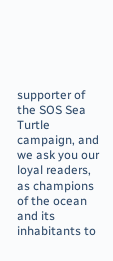supporter of the SOS Sea Turtle campaign, and we ask you our loyal readers, as champions of the ocean and its inhabitants to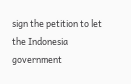sign the petition to let the Indonesia government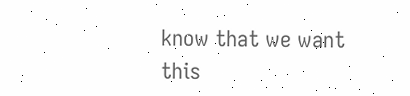know that we want this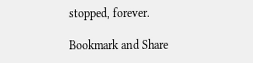stopped, forever.

Bookmark and Share